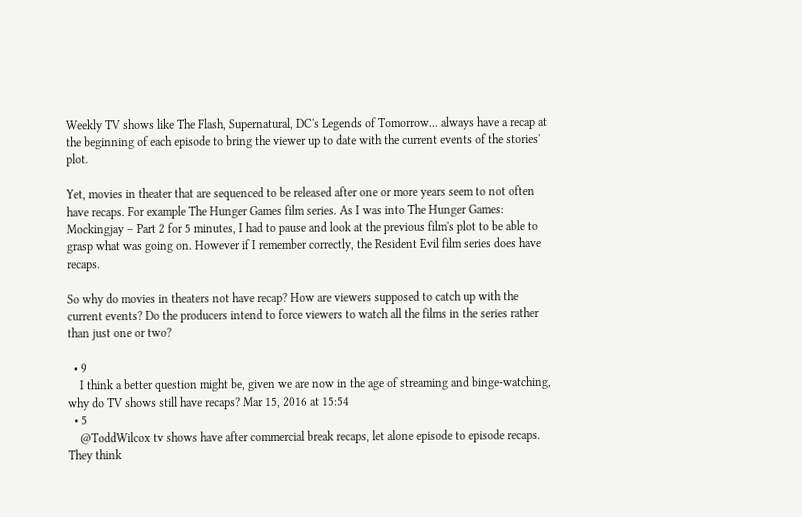Weekly TV shows like The Flash, Supernatural, DC's Legends of Tomorrow... always have a recap at the beginning of each episode to bring the viewer up to date with the current events of the stories' plot.

Yet, movies in theater that are sequenced to be released after one or more years seem to not often have recaps. For example The Hunger Games film series. As I was into The Hunger Games: Mockingjay – Part 2 for 5 minutes, I had to pause and look at the previous film's plot to be able to grasp what was going on. However if I remember correctly, the Resident Evil film series does have recaps.

So why do movies in theaters not have recap? How are viewers supposed to catch up with the current events? Do the producers intend to force viewers to watch all the films in the series rather than just one or two?

  • 9
    I think a better question might be, given we are now in the age of streaming and binge-watching, why do TV shows still have recaps? Mar 15, 2016 at 15:54
  • 5
    @ToddWilcox tv shows have after commercial break recaps, let alone episode to episode recaps. They think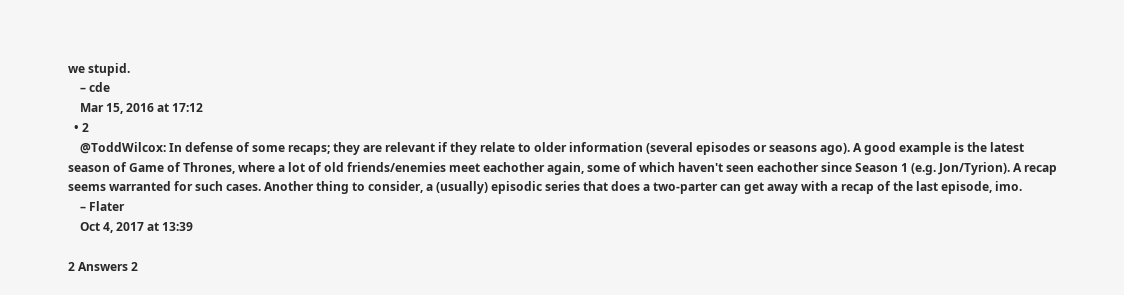we stupid.
    – cde
    Mar 15, 2016 at 17:12
  • 2
    @ToddWilcox: In defense of some recaps; they are relevant if they relate to older information (several episodes or seasons ago). A good example is the latest season of Game of Thrones, where a lot of old friends/enemies meet eachother again, some of which haven't seen eachother since Season 1 (e.g. Jon/Tyrion). A recap seems warranted for such cases. Another thing to consider, a (usually) episodic series that does a two-parter can get away with a recap of the last episode, imo.
    – Flater
    Oct 4, 2017 at 13:39

2 Answers 2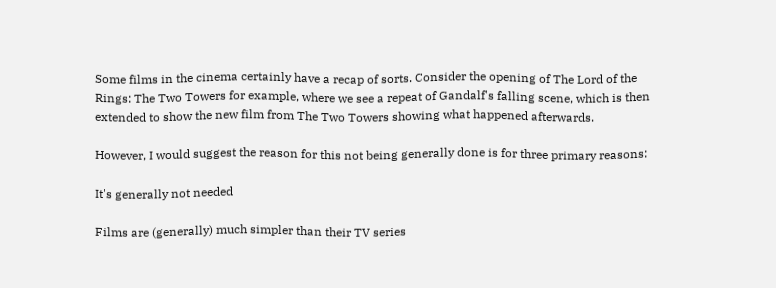Some films in the cinema certainly have a recap of sorts. Consider the opening of The Lord of the Rings: The Two Towers for example, where we see a repeat of Gandalf's falling scene, which is then extended to show the new film from The Two Towers showing what happened afterwards.

However, I would suggest the reason for this not being generally done is for three primary reasons:

It's generally not needed

Films are (generally) much simpler than their TV series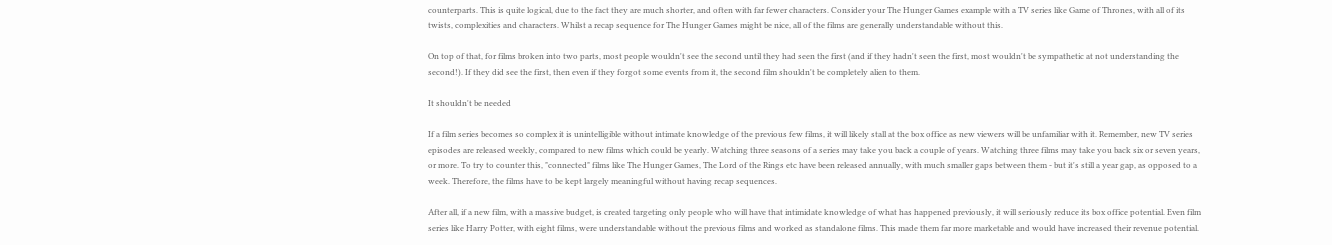counterparts. This is quite logical, due to the fact they are much shorter, and often with far fewer characters. Consider your The Hunger Games example with a TV series like Game of Thrones, with all of its twists, complexities and characters. Whilst a recap sequence for The Hunger Games might be nice, all of the films are generally understandable without this.

On top of that, for films broken into two parts, most people wouldn't see the second until they had seen the first (and if they hadn't seen the first, most wouldn't be sympathetic at not understanding the second!). If they did see the first, then even if they forgot some events from it, the second film shouldn't be completely alien to them.

It shouldn't be needed

If a film series becomes so complex it is unintelligible without intimate knowledge of the previous few films, it will likely stall at the box office as new viewers will be unfamiliar with it. Remember, new TV series episodes are released weekly, compared to new films which could be yearly. Watching three seasons of a series may take you back a couple of years. Watching three films may take you back six or seven years, or more. To try to counter this, "connected" films like The Hunger Games, The Lord of the Rings etc have been released annually, with much smaller gaps between them - but it's still a year gap, as opposed to a week. Therefore, the films have to be kept largely meaningful without having recap sequences.

After all, if a new film, with a massive budget, is created targeting only people who will have that intimidate knowledge of what has happened previously, it will seriously reduce its box office potential. Even film series like Harry Potter, with eight films, were understandable without the previous films and worked as standalone films. This made them far more marketable and would have increased their revenue potential.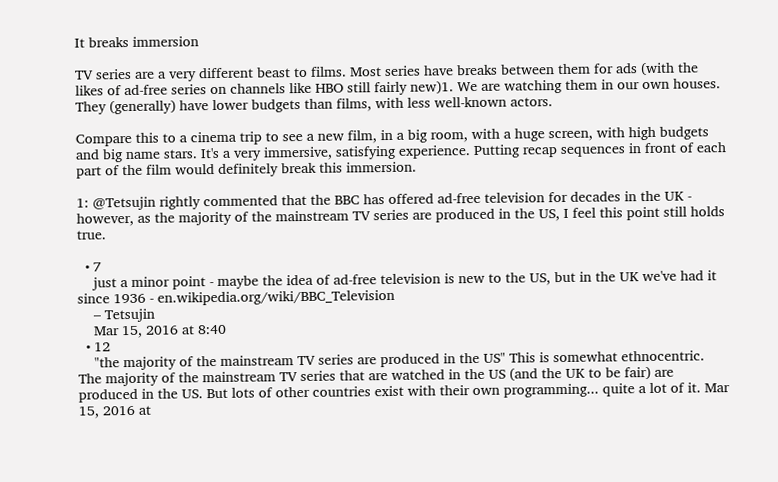It breaks immersion

TV series are a very different beast to films. Most series have breaks between them for ads (with the likes of ad-free series on channels like HBO still fairly new)1. We are watching them in our own houses. They (generally) have lower budgets than films, with less well-known actors.

Compare this to a cinema trip to see a new film, in a big room, with a huge screen, with high budgets and big name stars. It's a very immersive, satisfying experience. Putting recap sequences in front of each part of the film would definitely break this immersion.

1: @Tetsujin rightly commented that the BBC has offered ad-free television for decades in the UK - however, as the majority of the mainstream TV series are produced in the US, I feel this point still holds true.

  • 7
    just a minor point - maybe the idea of ad-free television is new to the US, but in the UK we've had it since 1936 - en.wikipedia.org/wiki/BBC_Television
    – Tetsujin
    Mar 15, 2016 at 8:40
  • 12
    "the majority of the mainstream TV series are produced in the US" This is somewhat ethnocentric. The majority of the mainstream TV series that are watched in the US (and the UK to be fair) are produced in the US. But lots of other countries exist with their own programming... quite a lot of it. Mar 15, 2016 at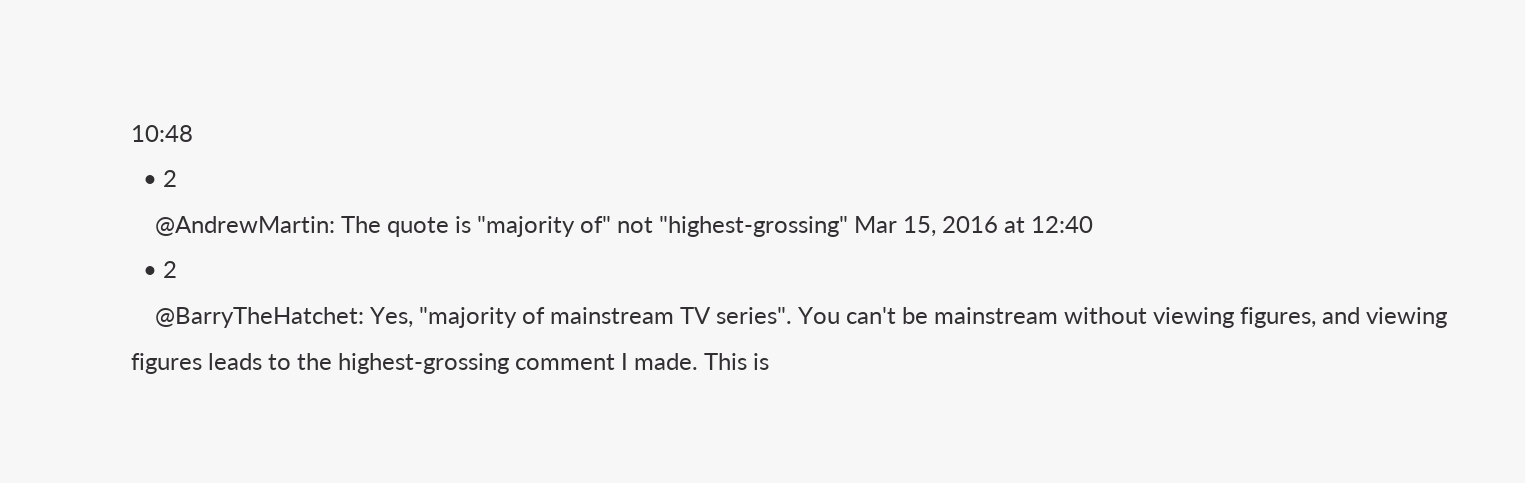10:48
  • 2
    @AndrewMartin: The quote is "majority of" not "highest-grossing" Mar 15, 2016 at 12:40
  • 2
    @BarryTheHatchet: Yes, "majority of mainstream TV series". You can't be mainstream without viewing figures, and viewing figures leads to the highest-grossing comment I made. This is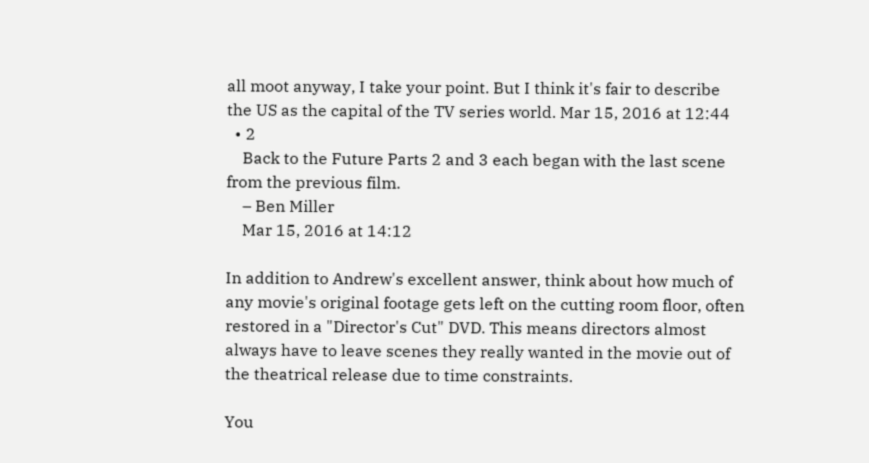all moot anyway, I take your point. But I think it's fair to describe the US as the capital of the TV series world. Mar 15, 2016 at 12:44
  • 2
    Back to the Future Parts 2 and 3 each began with the last scene from the previous film.
    – Ben Miller
    Mar 15, 2016 at 14:12

In addition to Andrew's excellent answer, think about how much of any movie's original footage gets left on the cutting room floor, often restored in a "Director's Cut" DVD. This means directors almost always have to leave scenes they really wanted in the movie out of the theatrical release due to time constraints.

You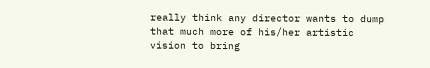really think any director wants to dump that much more of his/her artistic vision to bring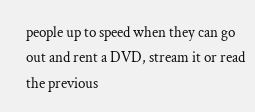people up to speed when they can go out and rent a DVD, stream it or read the previous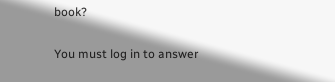book?

You must log in to answer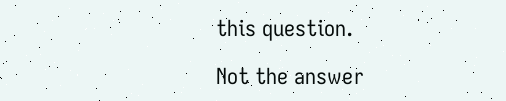this question.

Not the answer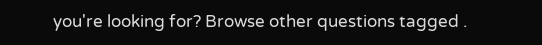you're looking for? Browse other questions tagged .